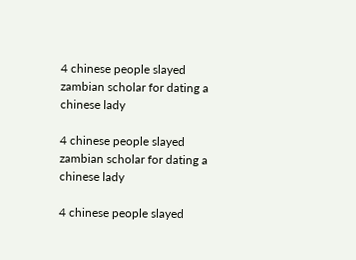4 chinese people slayed zambian scholar for dating a chinese lady

4 chinese people slayed zambian scholar for dating a chinese lady

4 chinese people slayed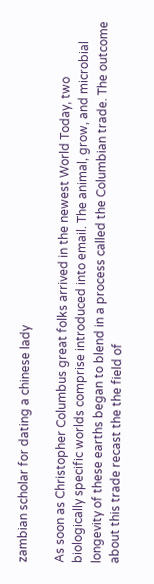zambian scholar for dating a chinese lady

As soon as Christopher Columbus great folks arrived in the newest World Today, two biologically specific worlds comprise introduced into email. The animal, grow, and microbial longevity of these earths began to blend in a process called the Columbian trade. The outcome about this trade recast the the field of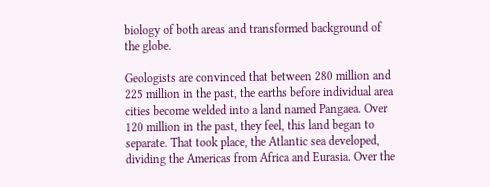biology of both areas and transformed background of the globe.

Geologists are convinced that between 280 million and 225 million in the past, the earths before individual area cities become welded into a land named Pangaea. Over 120 million in the past, they feel, this land began to separate. That took place, the Atlantic sea developed, dividing the Americas from Africa and Eurasia. Over the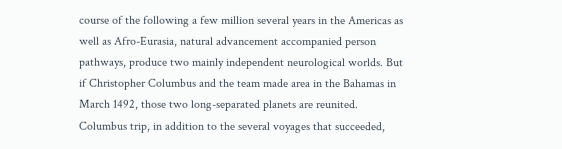course of the following a few million several years in the Americas as well as Afro-Eurasia, natural advancement accompanied person pathways, produce two mainly independent neurological worlds. But if Christopher Columbus and the team made area in the Bahamas in March 1492, those two long-separated planets are reunited. Columbus trip, in addition to the several voyages that succeeded,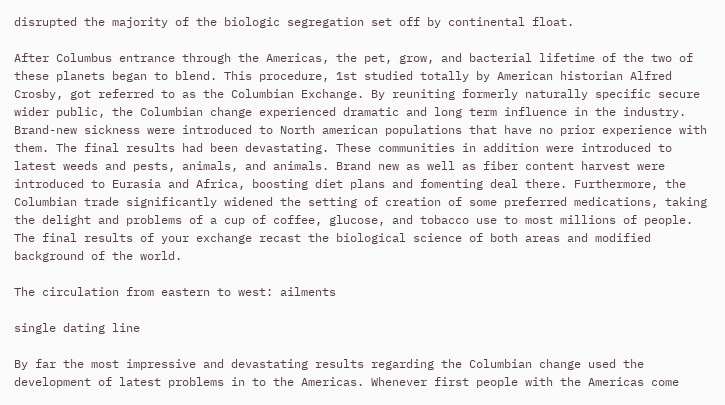disrupted the majority of the biologic segregation set off by continental float.

After Columbus entrance through the Americas, the pet, grow, and bacterial lifetime of the two of these planets began to blend. This procedure, 1st studied totally by American historian Alfred Crosby, got referred to as the Columbian Exchange. By reuniting formerly naturally specific secure wider public, the Columbian change experienced dramatic and long term influence in the industry. Brand-new sickness were introduced to North american populations that have no prior experience with them. The final results had been devastating. These communities in addition were introduced to latest weeds and pests, animals, and animals. Brand new as well as fiber content harvest were introduced to Eurasia and Africa, boosting diet plans and fomenting deal there. Furthermore, the Columbian trade significantly widened the setting of creation of some preferred medications, taking the delight and problems of a cup of coffee, glucose, and tobacco use to most millions of people. The final results of your exchange recast the biological science of both areas and modified background of the world.

The circulation from eastern to west: ailments

single dating line

By far the most impressive and devastating results regarding the Columbian change used the development of latest problems in to the Americas. Whenever first people with the Americas come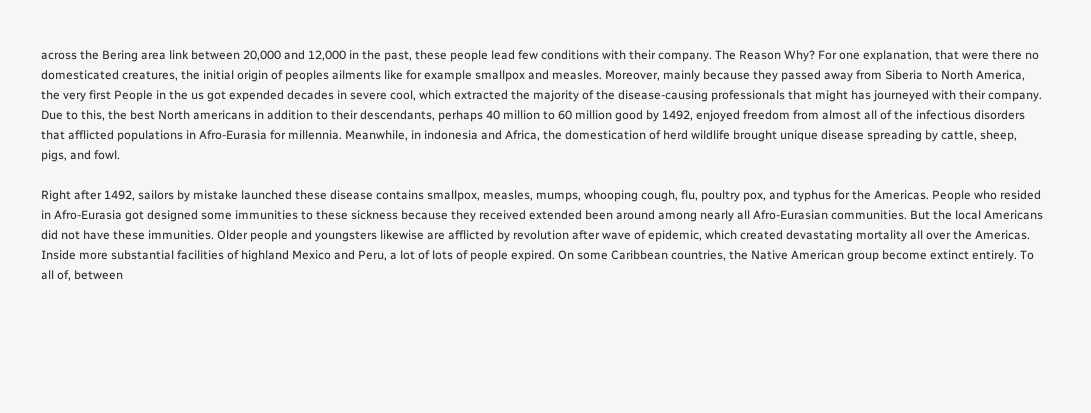across the Bering area link between 20,000 and 12,000 in the past, these people lead few conditions with their company. The Reason Why? For one explanation, that were there no domesticated creatures, the initial origin of peoples ailments like for example smallpox and measles. Moreover, mainly because they passed away from Siberia to North America, the very first People in the us got expended decades in severe cool, which extracted the majority of the disease-causing professionals that might has journeyed with their company. Due to this, the best North americans in addition to their descendants, perhaps 40 million to 60 million good by 1492, enjoyed freedom from almost all of the infectious disorders that afflicted populations in Afro-Eurasia for millennia. Meanwhile, in indonesia and Africa, the domestication of herd wildlife brought unique disease spreading by cattle, sheep, pigs, and fowl.

Right after 1492, sailors by mistake launched these disease contains smallpox, measles, mumps, whooping cough, flu, poultry pox, and typhus for the Americas. People who resided in Afro-Eurasia got designed some immunities to these sickness because they received extended been around among nearly all Afro-Eurasian communities. But the local Americans did not have these immunities. Older people and youngsters likewise are afflicted by revolution after wave of epidemic, which created devastating mortality all over the Americas. Inside more substantial facilities of highland Mexico and Peru, a lot of lots of people expired. On some Caribbean countries, the Native American group become extinct entirely. To all of, between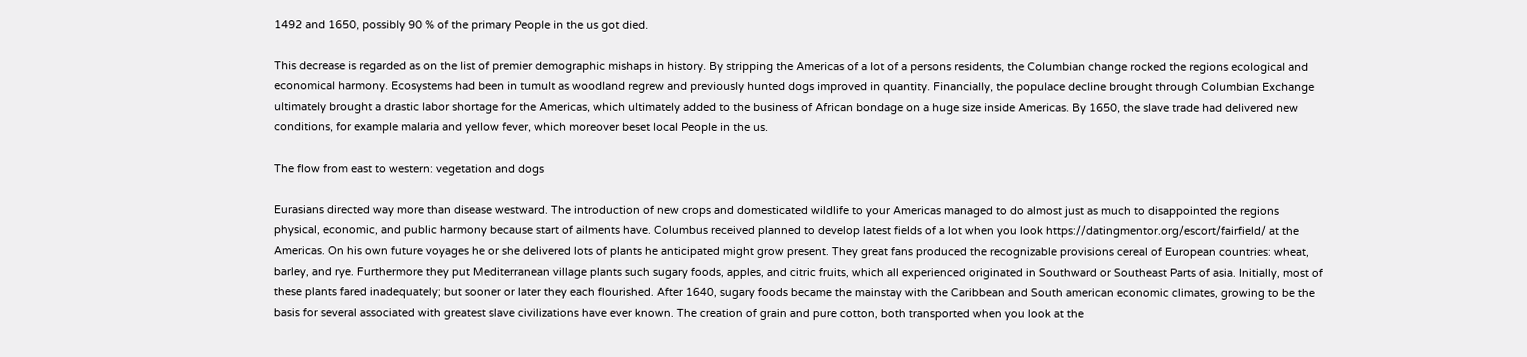1492 and 1650, possibly 90 % of the primary People in the us got died.

This decrease is regarded as on the list of premier demographic mishaps in history. By stripping the Americas of a lot of a persons residents, the Columbian change rocked the regions ecological and economical harmony. Ecosystems had been in tumult as woodland regrew and previously hunted dogs improved in quantity. Financially, the populace decline brought through Columbian Exchange ultimately brought a drastic labor shortage for the Americas, which ultimately added to the business of African bondage on a huge size inside Americas. By 1650, the slave trade had delivered new conditions, for example malaria and yellow fever, which moreover beset local People in the us.

The flow from east to western: vegetation and dogs

Eurasians directed way more than disease westward. The introduction of new crops and domesticated wildlife to your Americas managed to do almost just as much to disappointed the regions physical, economic, and public harmony because start of ailments have. Columbus received planned to develop latest fields of a lot when you look https://datingmentor.org/escort/fairfield/ at the Americas. On his own future voyages he or she delivered lots of plants he anticipated might grow present. They great fans produced the recognizable provisions cereal of European countries: wheat, barley, and rye. Furthermore they put Mediterranean village plants such sugary foods, apples, and citric fruits, which all experienced originated in Southward or Southeast Parts of asia. Initially, most of these plants fared inadequately; but sooner or later they each flourished. After 1640, sugary foods became the mainstay with the Caribbean and South american economic climates, growing to be the basis for several associated with greatest slave civilizations have ever known. The creation of grain and pure cotton, both transported when you look at the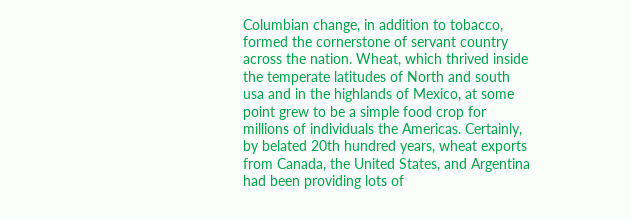Columbian change, in addition to tobacco, formed the cornerstone of servant country across the nation. Wheat, which thrived inside the temperate latitudes of North and south usa and in the highlands of Mexico, at some point grew to be a simple food crop for millions of individuals the Americas. Certainly, by belated 20th hundred years, wheat exports from Canada, the United States, and Argentina had been providing lots of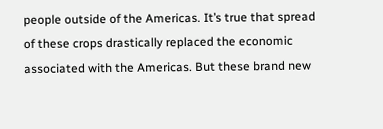people outside of the Americas. It’s true that spread of these crops drastically replaced the economic associated with the Americas. But these brand new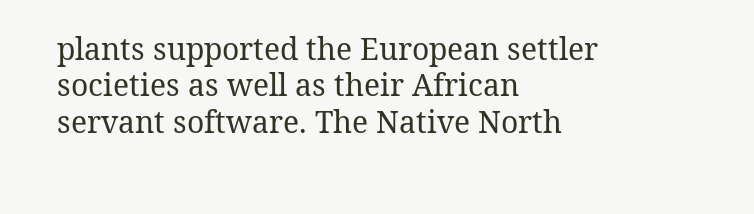plants supported the European settler societies as well as their African servant software. The Native North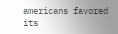americans favored its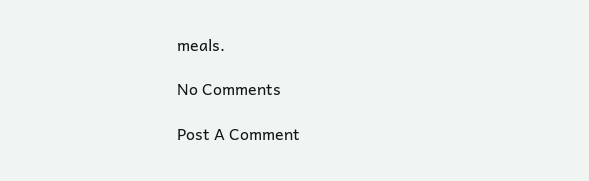meals.

No Comments

Post A Comment